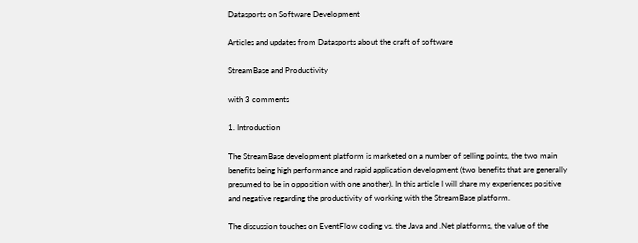Datasports on Software Development

Articles and updates from Datasports about the craft of software

StreamBase and Productivity

with 3 comments

1. Introduction

The StreamBase development platform is marketed on a number of selling points, the two main benefits being high performance and rapid application development (two benefits that are generally presumed to be in opposition with one another). In this article I will share my experiences positive and negative regarding the productivity of working with the StreamBase platform.

The discussion touches on EventFlow coding vs. the Java and .Net platforms, the value of the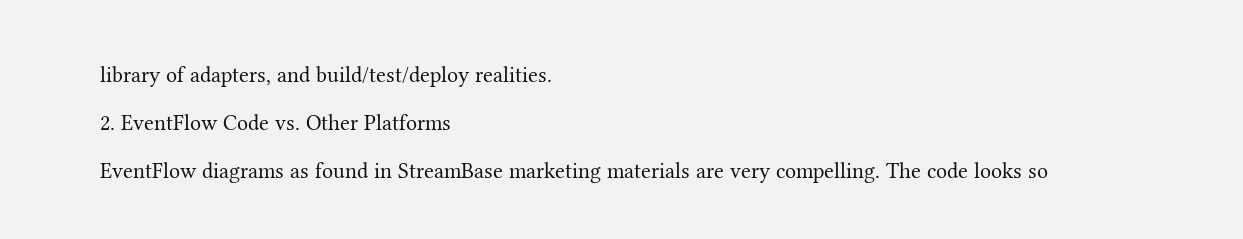library of adapters, and build/test/deploy realities.

2. EventFlow Code vs. Other Platforms

EventFlow diagrams as found in StreamBase marketing materials are very compelling. The code looks so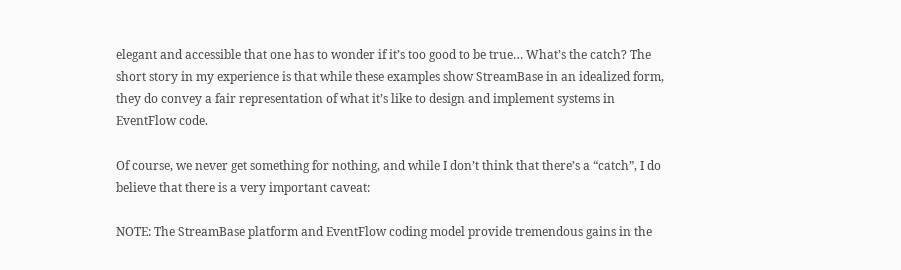elegant and accessible that one has to wonder if it’s too good to be true… What’s the catch? The short story in my experience is that while these examples show StreamBase in an idealized form, they do convey a fair representation of what it’s like to design and implement systems in EventFlow code.

Of course, we never get something for nothing, and while I don’t think that there’s a “catch”, I do believe that there is a very important caveat:

NOTE: The StreamBase platform and EventFlow coding model provide tremendous gains in the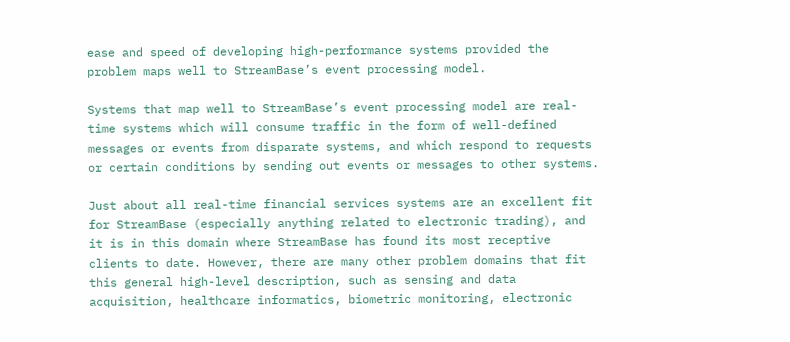ease and speed of developing high-performance systems provided the problem maps well to StreamBase’s event processing model.

Systems that map well to StreamBase’s event processing model are real-time systems which will consume traffic in the form of well-defined messages or events from disparate systems, and which respond to requests or certain conditions by sending out events or messages to other systems.

Just about all real-time financial services systems are an excellent fit for StreamBase (especially anything related to electronic trading), and it is in this domain where StreamBase has found its most receptive clients to date. However, there are many other problem domains that fit this general high-level description, such as sensing and data acquisition, healthcare informatics, biometric monitoring, electronic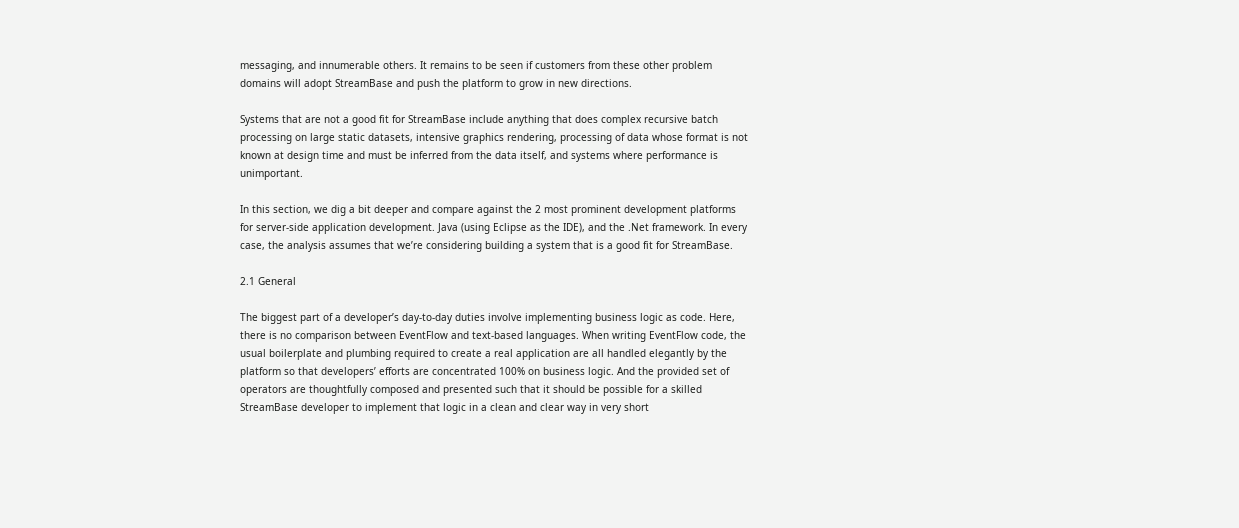messaging, and innumerable others. It remains to be seen if customers from these other problem domains will adopt StreamBase and push the platform to grow in new directions.

Systems that are not a good fit for StreamBase include anything that does complex recursive batch processing on large static datasets, intensive graphics rendering, processing of data whose format is not known at design time and must be inferred from the data itself, and systems where performance is unimportant.

In this section, we dig a bit deeper and compare against the 2 most prominent development platforms for server-side application development. Java (using Eclipse as the IDE), and the .Net framework. In every case, the analysis assumes that we’re considering building a system that is a good fit for StreamBase.

2.1 General

The biggest part of a developer’s day-to-day duties involve implementing business logic as code. Here, there is no comparison between EventFlow and text-based languages. When writing EventFlow code, the usual boilerplate and plumbing required to create a real application are all handled elegantly by the platform so that developers’ efforts are concentrated 100% on business logic. And the provided set of operators are thoughtfully composed and presented such that it should be possible for a skilled StreamBase developer to implement that logic in a clean and clear way in very short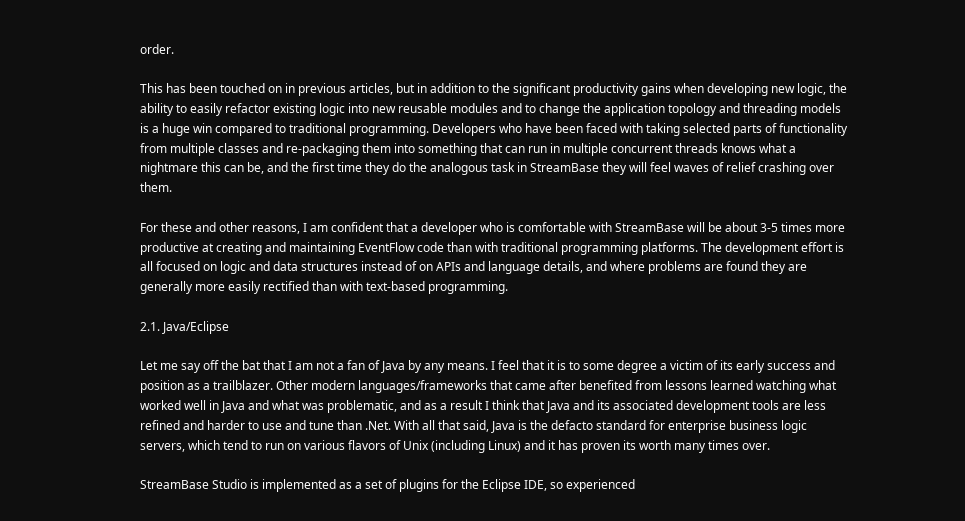order.

This has been touched on in previous articles, but in addition to the significant productivity gains when developing new logic, the ability to easily refactor existing logic into new reusable modules and to change the application topology and threading models is a huge win compared to traditional programming. Developers who have been faced with taking selected parts of functionality from multiple classes and re-packaging them into something that can run in multiple concurrent threads knows what a nightmare this can be, and the first time they do the analogous task in StreamBase they will feel waves of relief crashing over them.

For these and other reasons, I am confident that a developer who is comfortable with StreamBase will be about 3-5 times more productive at creating and maintaining EventFlow code than with traditional programming platforms. The development effort is all focused on logic and data structures instead of on APIs and language details, and where problems are found they are generally more easily rectified than with text-based programming.

2.1. Java/Eclipse

Let me say off the bat that I am not a fan of Java by any means. I feel that it is to some degree a victim of its early success and position as a trailblazer. Other modern languages/frameworks that came after benefited from lessons learned watching what worked well in Java and what was problematic, and as a result I think that Java and its associated development tools are less refined and harder to use and tune than .Net. With all that said, Java is the defacto standard for enterprise business logic servers, which tend to run on various flavors of Unix (including Linux) and it has proven its worth many times over.

StreamBase Studio is implemented as a set of plugins for the Eclipse IDE, so experienced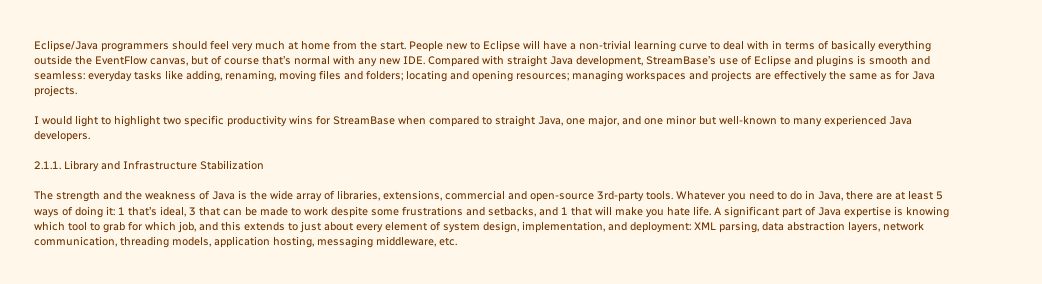Eclipse/Java programmers should feel very much at home from the start. People new to Eclipse will have a non-trivial learning curve to deal with in terms of basically everything outside the EventFlow canvas, but of course that’s normal with any new IDE. Compared with straight Java development, StreamBase’s use of Eclipse and plugins is smooth and seamless: everyday tasks like adding, renaming, moving files and folders; locating and opening resources; managing workspaces and projects are effectively the same as for Java projects.

I would light to highlight two specific productivity wins for StreamBase when compared to straight Java, one major, and one minor but well-known to many experienced Java developers.

2.1.1. Library and Infrastructure Stabilization

The strength and the weakness of Java is the wide array of libraries, extensions, commercial and open-source 3rd-party tools. Whatever you need to do in Java, there are at least 5 ways of doing it: 1 that’s ideal, 3 that can be made to work despite some frustrations and setbacks, and 1 that will make you hate life. A significant part of Java expertise is knowing which tool to grab for which job, and this extends to just about every element of system design, implementation, and deployment: XML parsing, data abstraction layers, network communication, threading models, application hosting, messaging middleware, etc.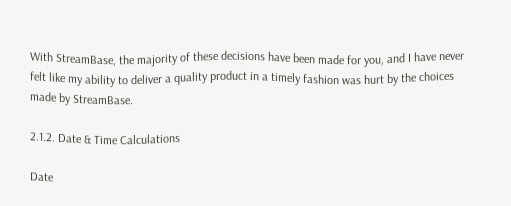With StreamBase, the majority of these decisions have been made for you, and I have never felt like my ability to deliver a quality product in a timely fashion was hurt by the choices made by StreamBase.

2.1.2. Date & Time Calculations

Date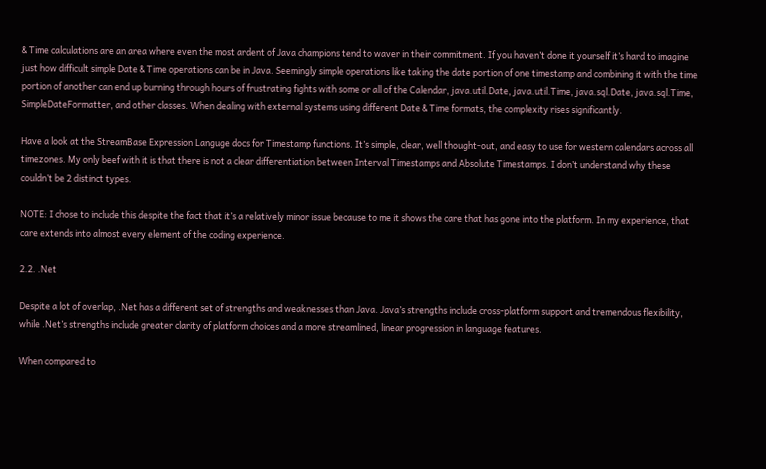& Time calculations are an area where even the most ardent of Java champions tend to waver in their commitment. If you haven’t done it yourself it’s hard to imagine just how difficult simple Date & Time operations can be in Java. Seemingly simple operations like taking the date portion of one timestamp and combining it with the time portion of another can end up burning through hours of frustrating fights with some or all of the Calendar, java.util.Date, java.util.Time, java.sql.Date, java.sql.Time, SimpleDateFormatter, and other classes. When dealing with external systems using different Date & Time formats, the complexity rises significantly.

Have a look at the StreamBase Expression Languge docs for Timestamp functions. It’s simple, clear, well thought-out, and easy to use for western calendars across all timezones. My only beef with it is that there is not a clear differentiation between Interval Timestamps and Absolute Timestamps. I don’t understand why these couldn’t be 2 distinct types.

NOTE: I chose to include this despite the fact that it’s a relatively minor issue because to me it shows the care that has gone into the platform. In my experience, that care extends into almost every element of the coding experience.

2.2. .Net

Despite a lot of overlap, .Net has a different set of strengths and weaknesses than Java. Java’s strengths include cross-platform support and tremendous flexibility, while .Net’s strengths include greater clarity of platform choices and a more streamlined, linear progression in language features.

When compared to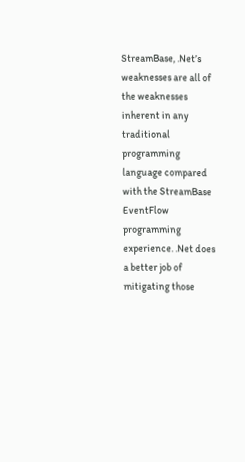StreamBase, .Net’s weaknesses are all of the weaknesses inherent in any traditional programming language compared with the StreamBase EventFlow programming experience. .Net does a better job of mitigating those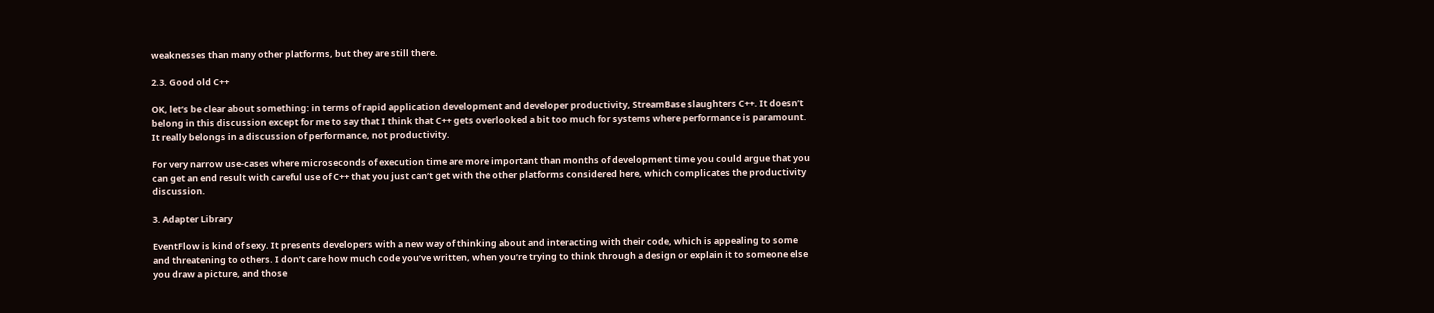weaknesses than many other platforms, but they are still there.

2.3. Good old C++

OK, let’s be clear about something: in terms of rapid application development and developer productivity, StreamBase slaughters C++. It doesn’t belong in this discussion except for me to say that I think that C++ gets overlooked a bit too much for systems where performance is paramount. It really belongs in a discussion of performance, not productivity.

For very narrow use-cases where microseconds of execution time are more important than months of development time you could argue that you can get an end result with careful use of C++ that you just can’t get with the other platforms considered here, which complicates the productivity discussion.

3. Adapter Library

EventFlow is kind of sexy. It presents developers with a new way of thinking about and interacting with their code, which is appealing to some and threatening to others. I don’t care how much code you’ve written, when you’re trying to think through a design or explain it to someone else you draw a picture, and those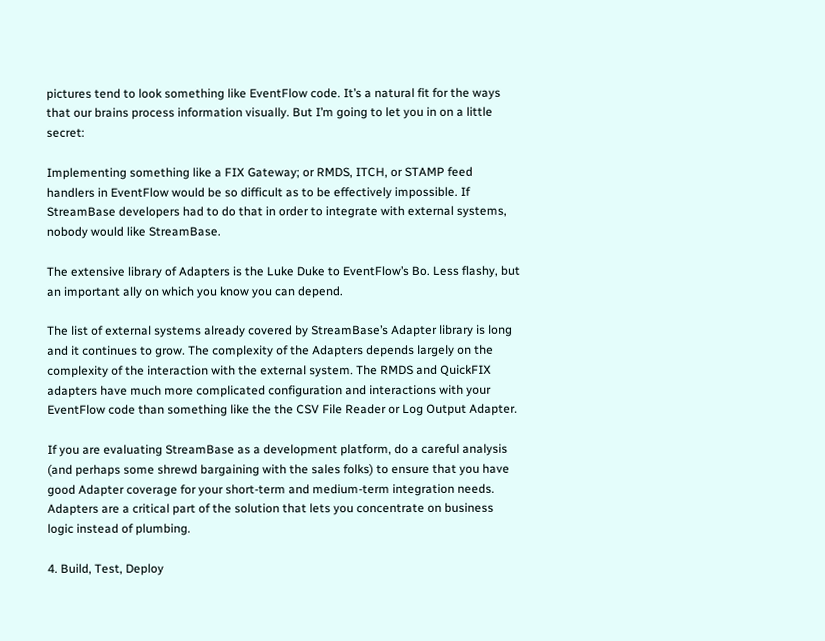pictures tend to look something like EventFlow code. It’s a natural fit for the ways that our brains process information visually. But I’m going to let you in on a little secret:

Implementing something like a FIX Gateway; or RMDS, ITCH, or STAMP feed handlers in EventFlow would be so difficult as to be effectively impossible. If StreamBase developers had to do that in order to integrate with external systems, nobody would like StreamBase.

The extensive library of Adapters is the Luke Duke to EventFlow’s Bo. Less flashy, but an important ally on which you know you can depend.

The list of external systems already covered by StreamBase’s Adapter library is long and it continues to grow. The complexity of the Adapters depends largely on the complexity of the interaction with the external system. The RMDS and QuickFIX adapters have much more complicated configuration and interactions with your EventFlow code than something like the the CSV File Reader or Log Output Adapter.

If you are evaluating StreamBase as a development platform, do a careful analysis (and perhaps some shrewd bargaining with the sales folks) to ensure that you have good Adapter coverage for your short-term and medium-term integration needs. Adapters are a critical part of the solution that lets you concentrate on business logic instead of plumbing.

4. Build, Test, Deploy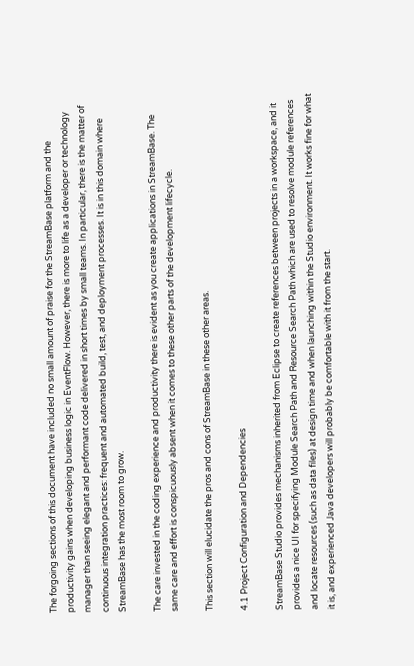The forgoing sections of this document have included no small amount of praise for the StreamBase platform and the productivity gains when developing business logic in EventFlow. However, there is more to life as a developer or technology manager than seeing elegant and performant code delivered in short times by small teams. In particular, there is the matter of continuous integration practices: frequent and automated build, test, and deployment processes. It is in this domain where StreamBase has the most room to grow.

The care invested in the coding experience and productivity there is evident as you create applications in StreamBase. The same care and effort is conspicuously absent when it comes to these other parts of the development lifecycle.

This section will elucidate the pros and cons of StreamBase in these other areas.

4.1 Project Configuration and Dependencies

StreamBase Studio provides mechanisms inherited from Eclipse to create references between projects in a workspace, and it provides a nice UI for specifying Module Search Path and Resource Search Path which are used to resolve module references and locate resources (such as data files) at design time and when launching within the Studio environment. It works fine for what it is, and experienced Java developers will probably be comfortable with it from the start.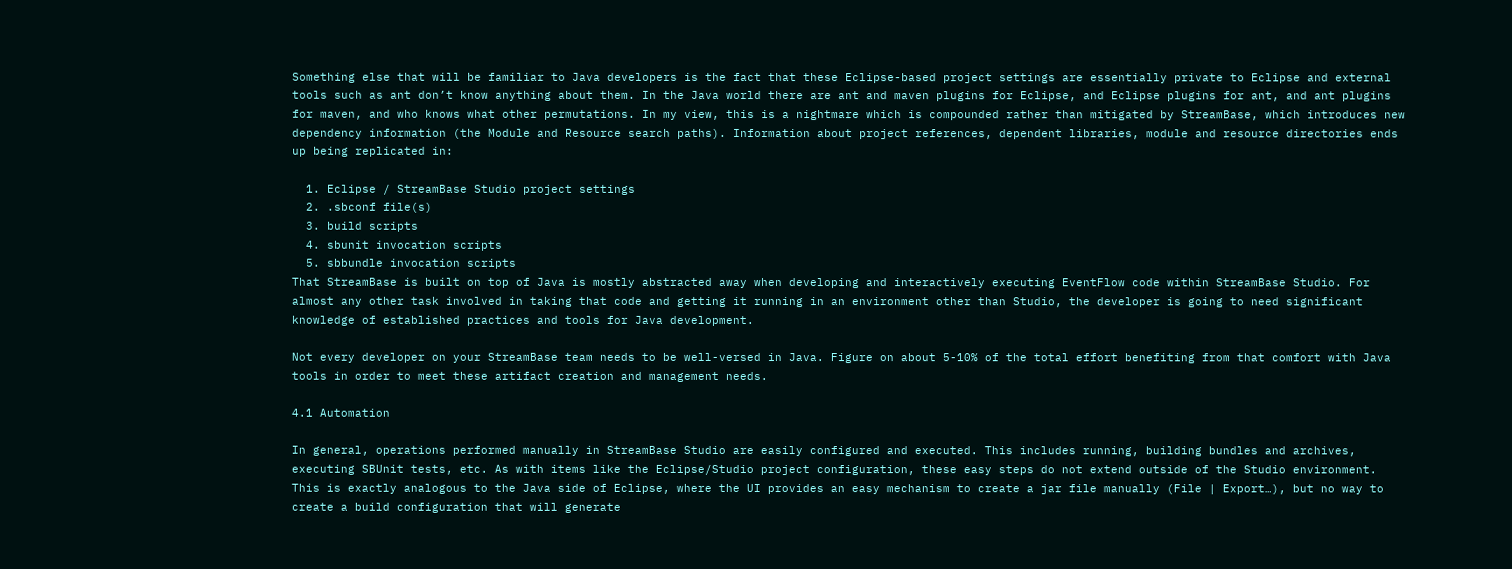Something else that will be familiar to Java developers is the fact that these Eclipse-based project settings are essentially private to Eclipse and external tools such as ant don’t know anything about them. In the Java world there are ant and maven plugins for Eclipse, and Eclipse plugins for ant, and ant plugins for maven, and who knows what other permutations. In my view, this is a nightmare which is compounded rather than mitigated by StreamBase, which introduces new dependency information (the Module and Resource search paths). Information about project references, dependent libraries, module and resource directories ends up being replicated in:

  1. Eclipse / StreamBase Studio project settings
  2. .sbconf file(s)
  3. build scripts
  4. sbunit invocation scripts
  5. sbbundle invocation scripts
That StreamBase is built on top of Java is mostly abstracted away when developing and interactively executing EventFlow code within StreamBase Studio. For almost any other task involved in taking that code and getting it running in an environment other than Studio, the developer is going to need significant knowledge of established practices and tools for Java development.

Not every developer on your StreamBase team needs to be well-versed in Java. Figure on about 5-10% of the total effort benefiting from that comfort with Java tools in order to meet these artifact creation and management needs.

4.1 Automation

In general, operations performed manually in StreamBase Studio are easily configured and executed. This includes running, building bundles and archives, executing SBUnit tests, etc. As with items like the Eclipse/Studio project configuration, these easy steps do not extend outside of the Studio environment. This is exactly analogous to the Java side of Eclipse, where the UI provides an easy mechanism to create a jar file manually (File | Export…), but no way to create a build configuration that will generate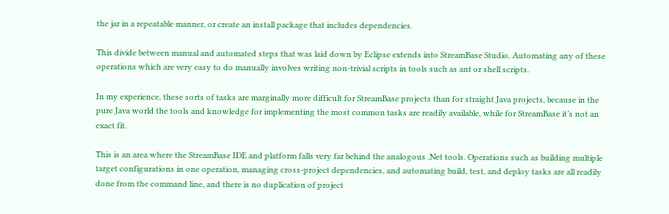the jar in a repeatable manner, or create an install package that includes dependencies.

This divide between manual and automated steps that was laid down by Eclipse extends into StreamBase Studio. Automating any of these operations which are very easy to do manually involves writing non-trivial scripts in tools such as ant or shell scripts.

In my experience, these sorts of tasks are marginally more difficult for StreamBase projects than for straight Java projects, because in the pure Java world the tools and knowledge for implementing the most common tasks are readily available, while for StreamBase it’s not an exact fit.

This is an area where the StreamBase IDE and platform falls very far behind the analogous .Net tools. Operations such as building multiple target configurations in one operation, managing cross-project dependencies, and automating build, test, and deploy tasks are all readily done from the command line, and there is no duplication of project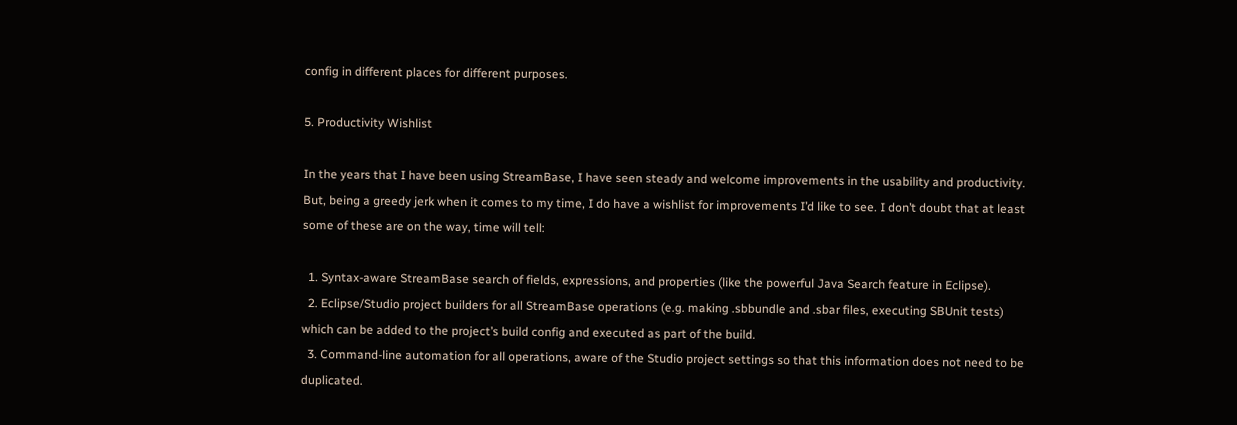config in different places for different purposes.

5. Productivity Wishlist

In the years that I have been using StreamBase, I have seen steady and welcome improvements in the usability and productivity. But, being a greedy jerk when it comes to my time, I do have a wishlist for improvements I’d like to see. I don’t doubt that at least some of these are on the way, time will tell:

  1. Syntax-aware StreamBase search of fields, expressions, and properties (like the powerful Java Search feature in Eclipse).
  2. Eclipse/Studio project builders for all StreamBase operations (e.g. making .sbbundle and .sbar files, executing SBUnit tests) which can be added to the project’s build config and executed as part of the build.
  3. Command-line automation for all operations, aware of the Studio project settings so that this information does not need to be duplicated.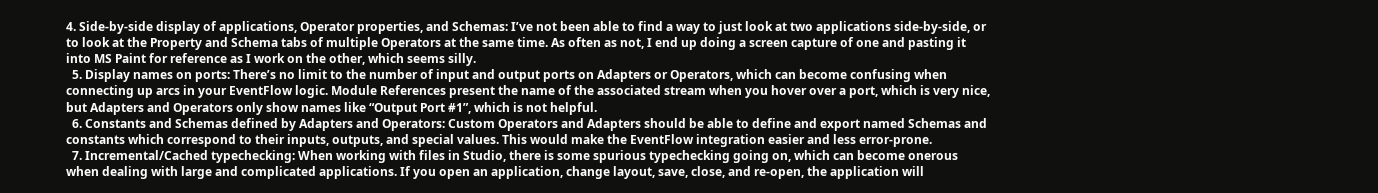4. Side-by-side display of applications, Operator properties, and Schemas: I’ve not been able to find a way to just look at two applications side-by-side, or to look at the Property and Schema tabs of multiple Operators at the same time. As often as not, I end up doing a screen capture of one and pasting it into MS Paint for reference as I work on the other, which seems silly.
  5. Display names on ports: There’s no limit to the number of input and output ports on Adapters or Operators, which can become confusing when connecting up arcs in your EventFlow logic. Module References present the name of the associated stream when you hover over a port, which is very nice, but Adapters and Operators only show names like “Output Port #1”, which is not helpful.
  6. Constants and Schemas defined by Adapters and Operators: Custom Operators and Adapters should be able to define and export named Schemas and constants which correspond to their inputs, outputs, and special values. This would make the EventFlow integration easier and less error-prone.
  7. Incremental/Cached typechecking: When working with files in Studio, there is some spurious typechecking going on, which can become onerous when dealing with large and complicated applications. If you open an application, change layout, save, close, and re-open, the application will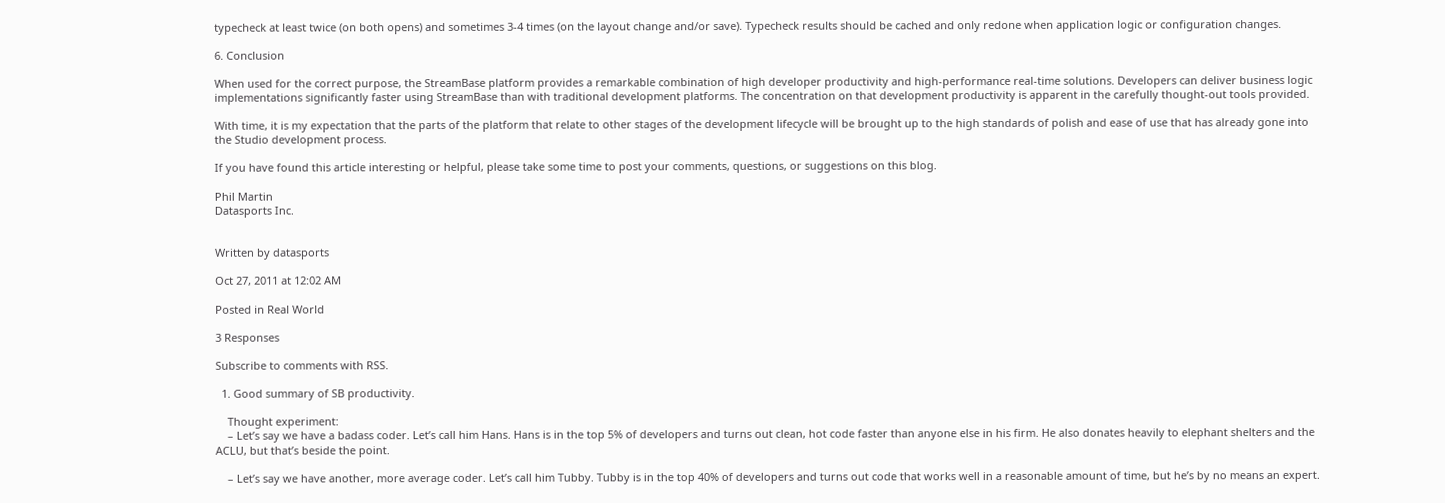typecheck at least twice (on both opens) and sometimes 3-4 times (on the layout change and/or save). Typecheck results should be cached and only redone when application logic or configuration changes.

6. Conclusion

When used for the correct purpose, the StreamBase platform provides a remarkable combination of high developer productivity and high-performance real-time solutions. Developers can deliver business logic implementations significantly faster using StreamBase than with traditional development platforms. The concentration on that development productivity is apparent in the carefully thought-out tools provided.

With time, it is my expectation that the parts of the platform that relate to other stages of the development lifecycle will be brought up to the high standards of polish and ease of use that has already gone into the Studio development process.

If you have found this article interesting or helpful, please take some time to post your comments, questions, or suggestions on this blog.

Phil Martin
Datasports Inc.


Written by datasports

Oct 27, 2011 at 12:02 AM

Posted in Real World

3 Responses

Subscribe to comments with RSS.

  1. Good summary of SB productivity.

    Thought experiment:
    – Let’s say we have a badass coder. Let’s call him Hans. Hans is in the top 5% of developers and turns out clean, hot code faster than anyone else in his firm. He also donates heavily to elephant shelters and the ACLU, but that’s beside the point.

    – Let’s say we have another, more average coder. Let’s call him Tubby. Tubby is in the top 40% of developers and turns out code that works well in a reasonable amount of time, but he’s by no means an expert.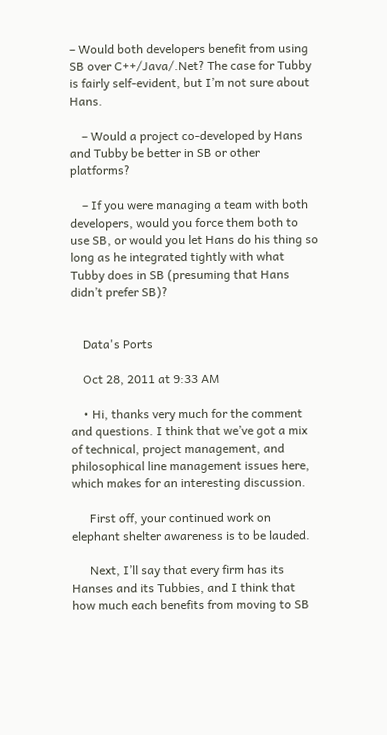– Would both developers benefit from using SB over C++/Java/.Net? The case for Tubby is fairly self-evident, but I’m not sure about Hans.

    – Would a project co-developed by Hans and Tubby be better in SB or other platforms?

    – If you were managing a team with both developers, would you force them both to use SB, or would you let Hans do his thing so long as he integrated tightly with what Tubby does in SB (presuming that Hans didn’t prefer SB)?


    Data's Ports

    Oct 28, 2011 at 9:33 AM

    • Hi, thanks very much for the comment and questions. I think that we’ve got a mix of technical, project management, and philosophical line management issues here, which makes for an interesting discussion.

      First off, your continued work on elephant shelter awareness is to be lauded.

      Next, I’ll say that every firm has its Hanses and its Tubbies, and I think that how much each benefits from moving to SB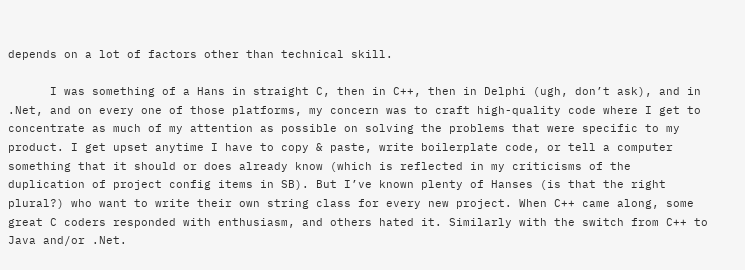depends on a lot of factors other than technical skill.

      I was something of a Hans in straight C, then in C++, then in Delphi (ugh, don’t ask), and in .Net, and on every one of those platforms, my concern was to craft high-quality code where I get to concentrate as much of my attention as possible on solving the problems that were specific to my product. I get upset anytime I have to copy & paste, write boilerplate code, or tell a computer something that it should or does already know (which is reflected in my criticisms of the duplication of project config items in SB). But I’ve known plenty of Hanses (is that the right plural?) who want to write their own string class for every new project. When C++ came along, some great C coders responded with enthusiasm, and others hated it. Similarly with the switch from C++ to Java and/or .Net.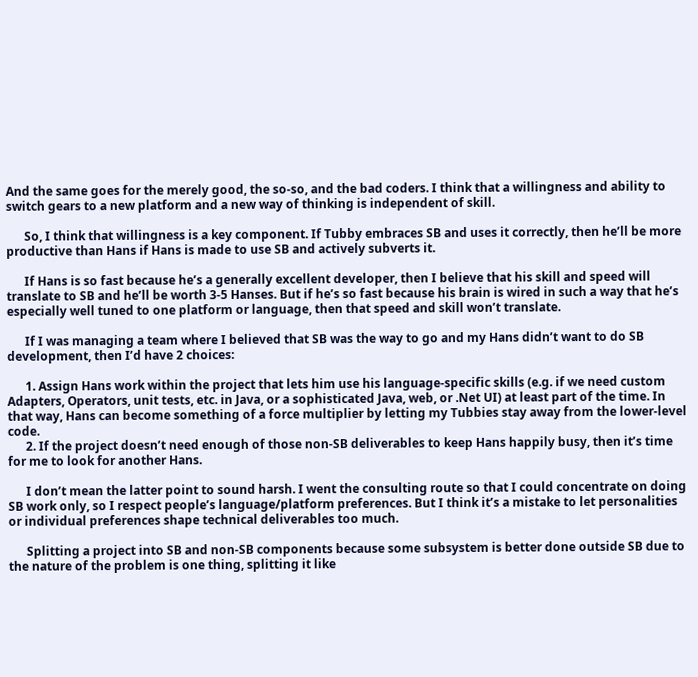And the same goes for the merely good, the so-so, and the bad coders. I think that a willingness and ability to switch gears to a new platform and a new way of thinking is independent of skill.

      So, I think that willingness is a key component. If Tubby embraces SB and uses it correctly, then he’ll be more productive than Hans if Hans is made to use SB and actively subverts it.

      If Hans is so fast because he’s a generally excellent developer, then I believe that his skill and speed will translate to SB and he’ll be worth 3-5 Hanses. But if he’s so fast because his brain is wired in such a way that he’s especially well tuned to one platform or language, then that speed and skill won’t translate.

      If I was managing a team where I believed that SB was the way to go and my Hans didn’t want to do SB development, then I’d have 2 choices:

      1. Assign Hans work within the project that lets him use his language-specific skills (e.g. if we need custom Adapters, Operators, unit tests, etc. in Java, or a sophisticated Java, web, or .Net UI) at least part of the time. In that way, Hans can become something of a force multiplier by letting my Tubbies stay away from the lower-level code.
      2. If the project doesn’t need enough of those non-SB deliverables to keep Hans happily busy, then it’s time for me to look for another Hans.

      I don’t mean the latter point to sound harsh. I went the consulting route so that I could concentrate on doing SB work only, so I respect people’s language/platform preferences. But I think it’s a mistake to let personalities or individual preferences shape technical deliverables too much.

      Splitting a project into SB and non-SB components because some subsystem is better done outside SB due to the nature of the problem is one thing, splitting it like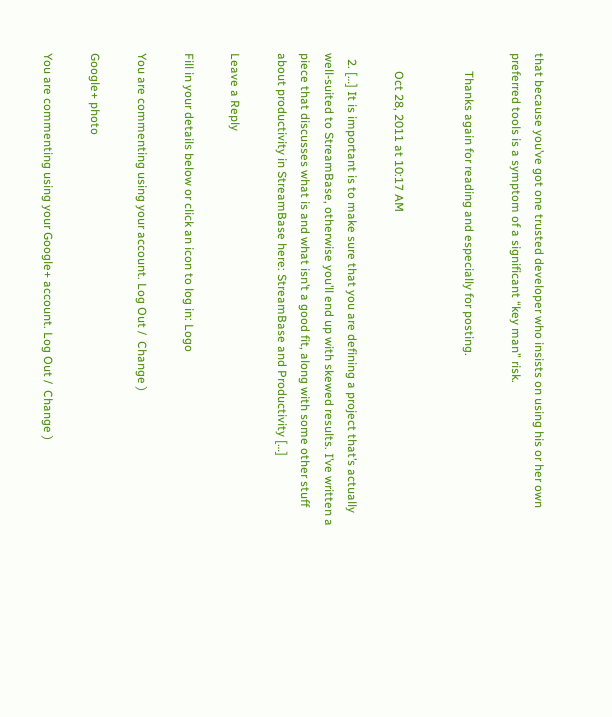that because you’ve got one trusted developer who insists on using his or her own preferred tools is a symptom of a significant “key man” risk.

      Thanks again for reading and especially for posting.


      Oct 28, 2011 at 10:17 AM

  2. […] It is important is to make sure that you are defining a project that’s actually well-suited to StreamBase, otherwise you’ll end up with skewed results. I’ve written a piece that discusses what is and what isn’t a good fit, along with some other stuff about productivity in StreamBase here: StreamBase and Productivity […]

Leave a Reply

Fill in your details below or click an icon to log in: Logo

You are commenting using your account. Log Out /  Change )

Google+ photo

You are commenting using your Google+ account. Log Out /  Change )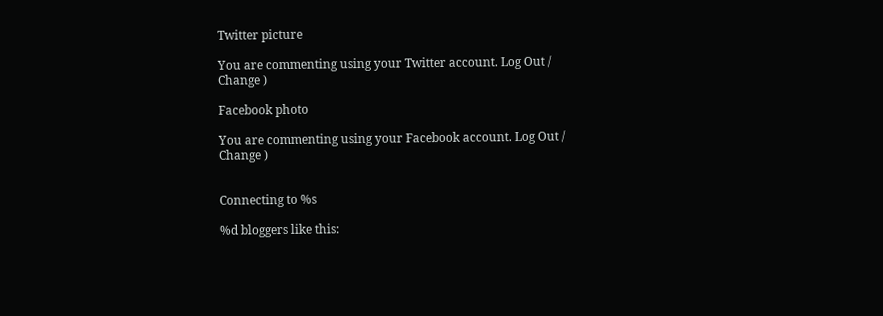Twitter picture

You are commenting using your Twitter account. Log Out /  Change )

Facebook photo

You are commenting using your Facebook account. Log Out /  Change )


Connecting to %s

%d bloggers like this: